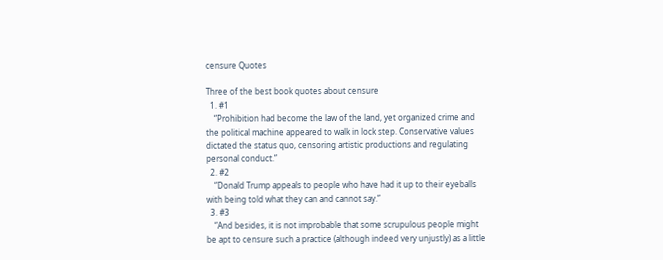censure Quotes

Three of the best book quotes about censure
  1. #1
    “Prohibition had become the law of the land, yet organized crime and the political machine appeared to walk in lock step. Conservative values dictated the status quo, censoring artistic productions and regulating personal conduct.”
  2. #2
    “Donald Trump appeals to people who have had it up to their eyeballs with being told what they can and cannot say.”
  3. #3
    “And besides, it is not improbable that some scrupulous people might be apt to censure such a practice (although indeed very unjustly) as a little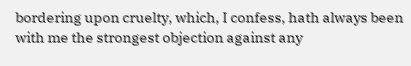bordering upon cruelty, which, I confess, hath always been with me the strongest objection against any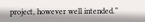project, however well intended.”